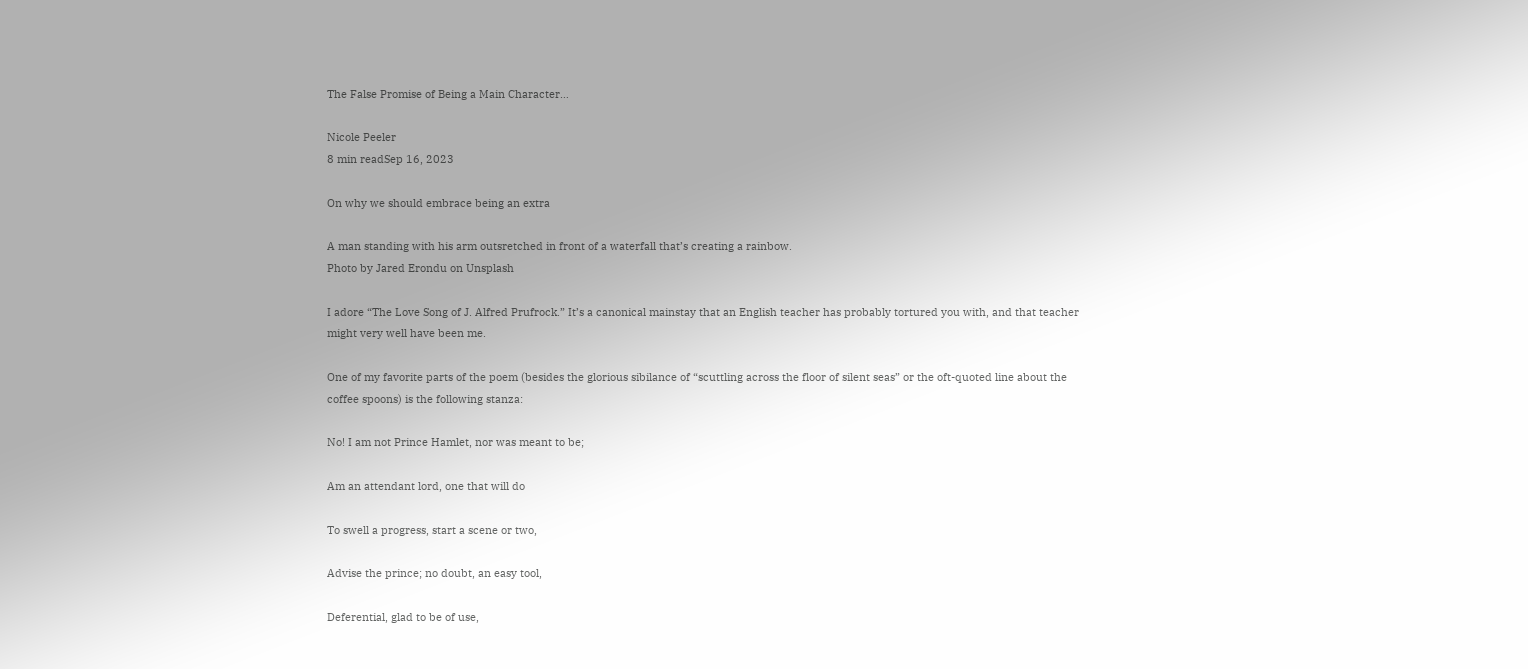The False Promise of Being a Main Character…

Nicole Peeler
8 min readSep 16, 2023

On why we should embrace being an extra

A man standing with his arm outsretched in front of a waterfall that’s creating a rainbow.
Photo by Jared Erondu on Unsplash

I adore “The Love Song of J. Alfred Prufrock.” It’s a canonical mainstay that an English teacher has probably tortured you with, and that teacher might very well have been me.

One of my favorite parts of the poem (besides the glorious sibilance of “scuttling across the floor of silent seas” or the oft-quoted line about the coffee spoons) is the following stanza:

No! I am not Prince Hamlet, nor was meant to be;

Am an attendant lord, one that will do

To swell a progress, start a scene or two,

Advise the prince; no doubt, an easy tool,

Deferential, glad to be of use,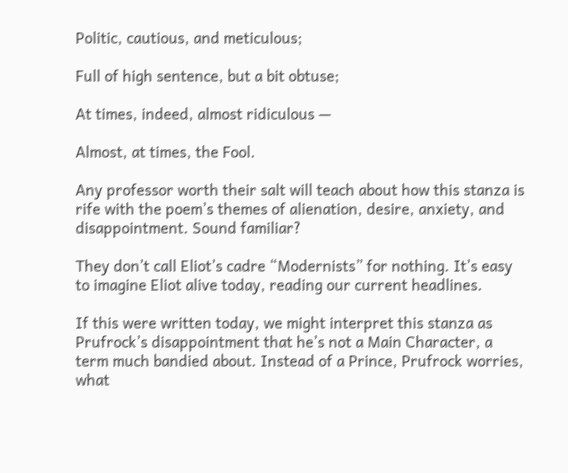Politic, cautious, and meticulous;

Full of high sentence, but a bit obtuse;

At times, indeed, almost ridiculous —

Almost, at times, the Fool.

Any professor worth their salt will teach about how this stanza is rife with the poem’s themes of alienation, desire, anxiety, and disappointment. Sound familiar?

They don’t call Eliot’s cadre “Modernists” for nothing. It’s easy to imagine Eliot alive today, reading our current headlines.

If this were written today, we might interpret this stanza as Prufrock’s disappointment that he’s not a Main Character, a term much bandied about. Instead of a Prince, Prufrock worries, what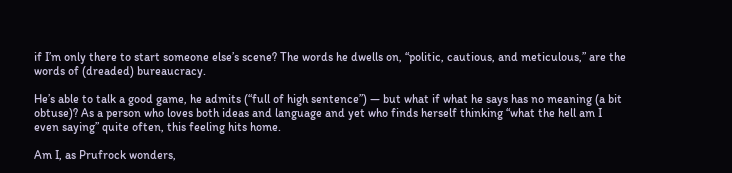if I’m only there to start someone else’s scene? The words he dwells on, “politic, cautious, and meticulous,” are the words of (dreaded) bureaucracy.

He’s able to talk a good game, he admits (“full of high sentence”) — but what if what he says has no meaning (a bit obtuse)? As a person who loves both ideas and language and yet who finds herself thinking “what the hell am I even saying” quite often, this feeling hits home.

Am I, as Prufrock wonders,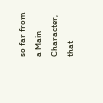so far from a Main Character, that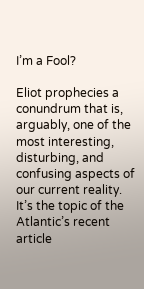I’m a Fool?

Eliot prophecies a conundrum that is, arguably, one of the most interesting, disturbing, and confusing aspects of our current reality. It’s the topic of the Atlantic’s recent article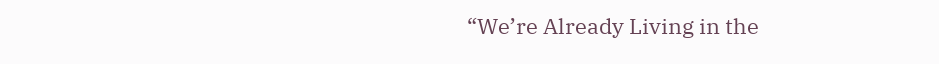“We’re Already Living in the